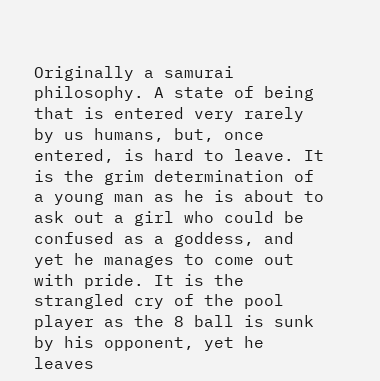Originally a samurai philosophy. A state of being that is entered very rarely by us humans, but, once entered, is hard to leave. It is the grim determination of a young man as he is about to ask out a girl who could be confused as a goddess, and yet he manages to come out with pride. It is the strangled cry of the pool player as the 8 ball is sunk by his opponent, yet he leaves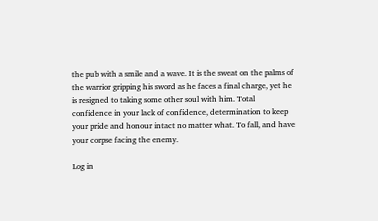the pub with a smile and a wave. It is the sweat on the palms of the warrior gripping his sword as he faces a final charge, yet he is resigned to taking some other soul with him. Total confidence in your lack of confidence, determination to keep your pride and honour intact no matter what. To fall, and have your corpse facing the enemy.

Log in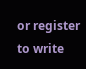or register to write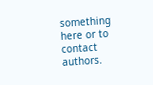something here or to contact authors.